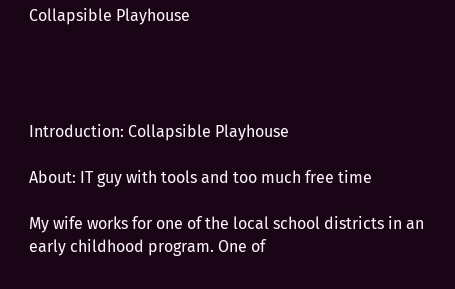Collapsible Playhouse




Introduction: Collapsible Playhouse

About: IT guy with tools and too much free time

My wife works for one of the local school districts in an early childhood program. One of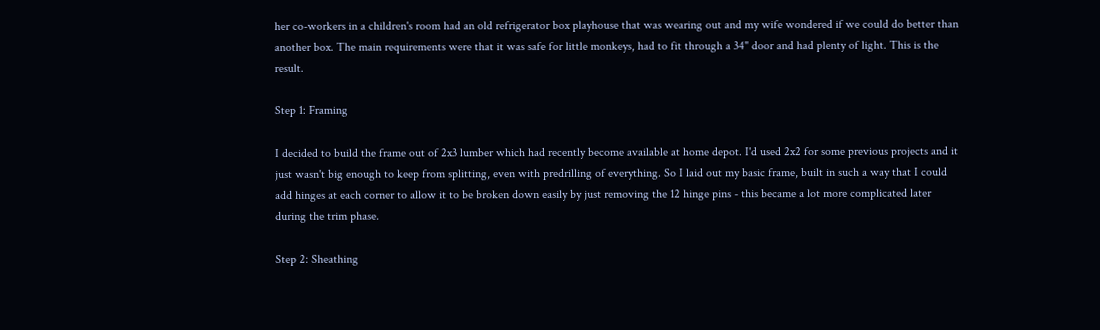her co-workers in a children's room had an old refrigerator box playhouse that was wearing out and my wife wondered if we could do better than another box. The main requirements were that it was safe for little monkeys, had to fit through a 34" door and had plenty of light. This is the result.

Step 1: Framing

I decided to build the frame out of 2x3 lumber which had recently become available at home depot. I'd used 2x2 for some previous projects and it just wasn't big enough to keep from splitting, even with predrilling of everything. So I laid out my basic frame, built in such a way that I could add hinges at each corner to allow it to be broken down easily by just removing the 12 hinge pins - this became a lot more complicated later during the trim phase.

Step 2: Sheathing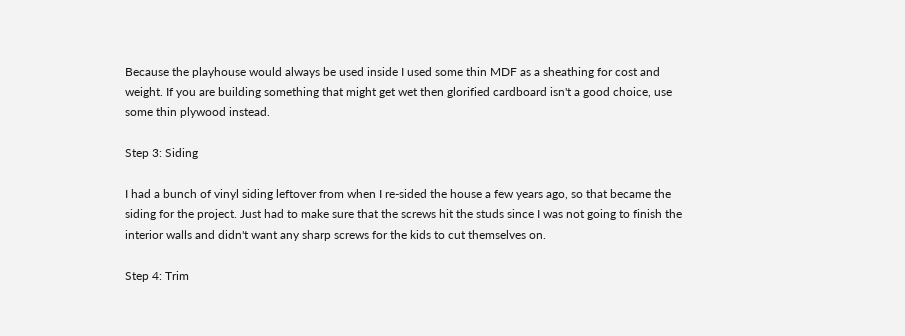Because the playhouse would always be used inside I used some thin MDF as a sheathing for cost and weight. If you are building something that might get wet then glorified cardboard isn't a good choice, use some thin plywood instead.

Step 3: Siding

I had a bunch of vinyl siding leftover from when I re-sided the house a few years ago, so that became the siding for the project. Just had to make sure that the screws hit the studs since I was not going to finish the interior walls and didn't want any sharp screws for the kids to cut themselves on.

Step 4: Trim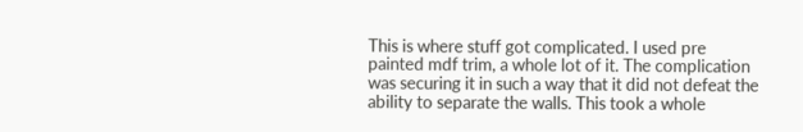This is where stuff got complicated. I used pre painted mdf trim, a whole lot of it. The complication was securing it in such a way that it did not defeat the ability to separate the walls. This took a whole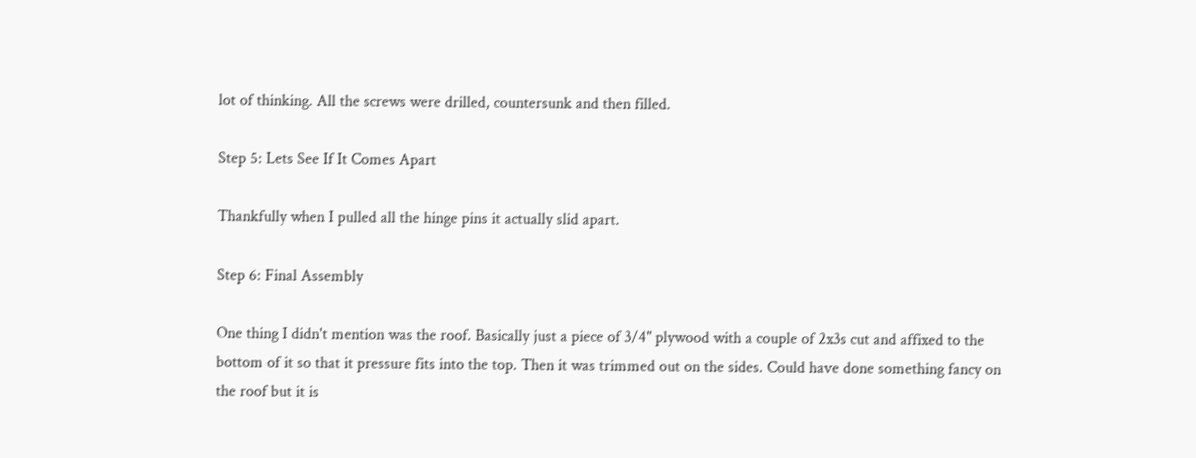lot of thinking. All the screws were drilled, countersunk and then filled.

Step 5: Lets See If It Comes Apart

Thankfully when I pulled all the hinge pins it actually slid apart.

Step 6: Final Assembly

One thing I didn't mention was the roof. Basically just a piece of 3/4" plywood with a couple of 2x3s cut and affixed to the bottom of it so that it pressure fits into the top. Then it was trimmed out on the sides. Could have done something fancy on the roof but it is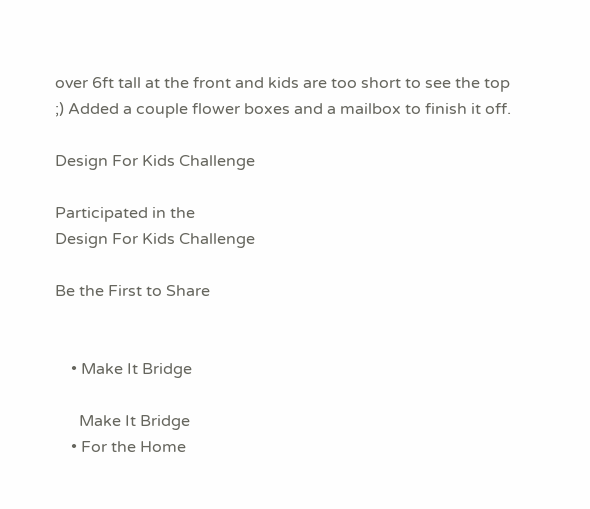over 6ft tall at the front and kids are too short to see the top ;) Added a couple flower boxes and a mailbox to finish it off.

Design For Kids Challenge

Participated in the
Design For Kids Challenge

Be the First to Share


    • Make It Bridge

      Make It Bridge
    • For the Home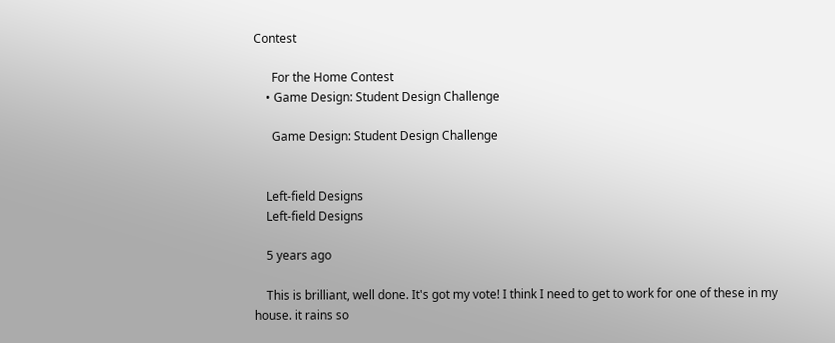Contest

      For the Home Contest
    • Game Design: Student Design Challenge

      Game Design: Student Design Challenge


    Left-field Designs
    Left-field Designs

    5 years ago

    This is brilliant, well done. It's got my vote! I think I need to get to work for one of these in my house. it rains so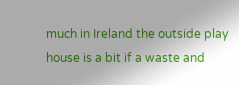much in Ireland the outside play house is a bit if a waste and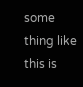some thing like this is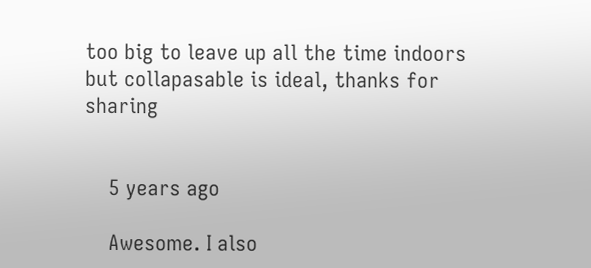too big to leave up all the time indoors but collapasable is ideal, thanks for sharing


    5 years ago

    Awesome. I also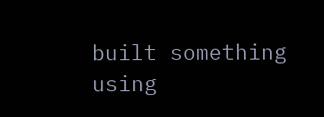built something using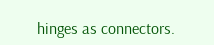hinges as connectors.